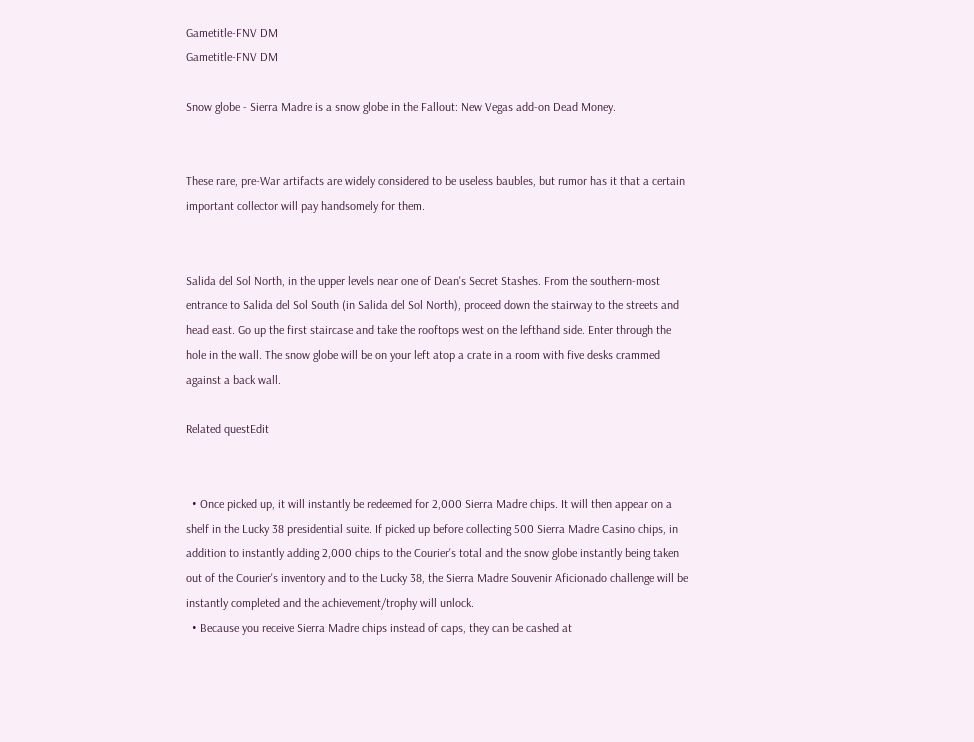Gametitle-FNV DM
Gametitle-FNV DM

Snow globe - Sierra Madre is a snow globe in the Fallout: New Vegas add-on Dead Money.


These rare, pre-War artifacts are widely considered to be useless baubles, but rumor has it that a certain important collector will pay handsomely for them.


Salida del Sol North, in the upper levels near one of Dean's Secret Stashes. From the southern-most entrance to Salida del Sol South (in Salida del Sol North), proceed down the stairway to the streets and head east. Go up the first staircase and take the rooftops west on the lefthand side. Enter through the hole in the wall. The snow globe will be on your left atop a crate in a room with five desks crammed against a back wall.

Related questEdit


  • Once picked up, it will instantly be redeemed for 2,000 Sierra Madre chips. It will then appear on a shelf in the Lucky 38 presidential suite. If picked up before collecting 500 Sierra Madre Casino chips, in addition to instantly adding 2,000 chips to the Courier's total and the snow globe instantly being taken out of the Courier's inventory and to the Lucky 38, the Sierra Madre Souvenir Aficionado challenge will be instantly completed and the achievement/trophy will unlock.
  • Because you receive Sierra Madre chips instead of caps, they can be cashed at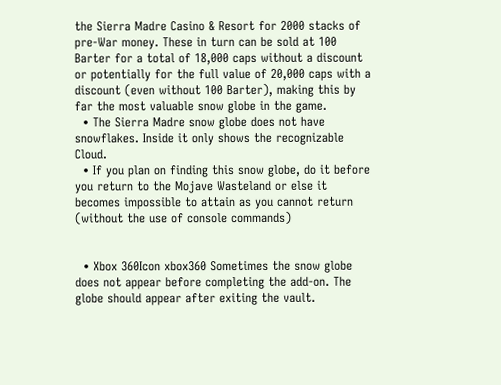the Sierra Madre Casino & Resort for 2000 stacks of pre-War money. These in turn can be sold at 100 Barter for a total of 18,000 caps without a discount or potentially for the full value of 20,000 caps with a discount (even without 100 Barter), making this by far the most valuable snow globe in the game.
  • The Sierra Madre snow globe does not have snowflakes. Inside it only shows the recognizable Cloud.
  • If you plan on finding this snow globe, do it before you return to the Mojave Wasteland or else it becomes impossible to attain as you cannot return (without the use of console commands)


  • Xbox 360Icon xbox360 Sometimes the snow globe does not appear before completing the add-on. The globe should appear after exiting the vault.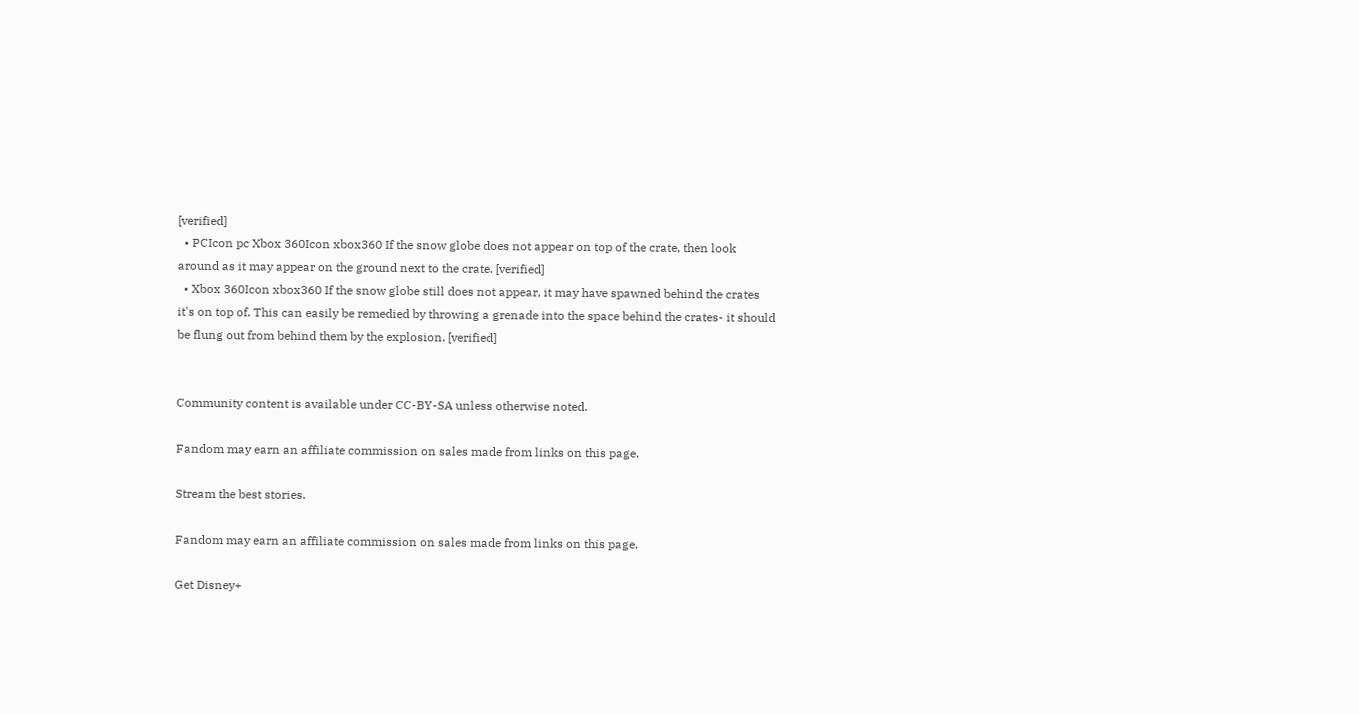[verified]
  • PCIcon pc Xbox 360Icon xbox360 If the snow globe does not appear on top of the crate, then look around as it may appear on the ground next to the crate. [verified]
  • Xbox 360Icon xbox360 If the snow globe still does not appear, it may have spawned behind the crates it's on top of. This can easily be remedied by throwing a grenade into the space behind the crates- it should be flung out from behind them by the explosion. [verified]


Community content is available under CC-BY-SA unless otherwise noted.

Fandom may earn an affiliate commission on sales made from links on this page.

Stream the best stories.

Fandom may earn an affiliate commission on sales made from links on this page.

Get Disney+